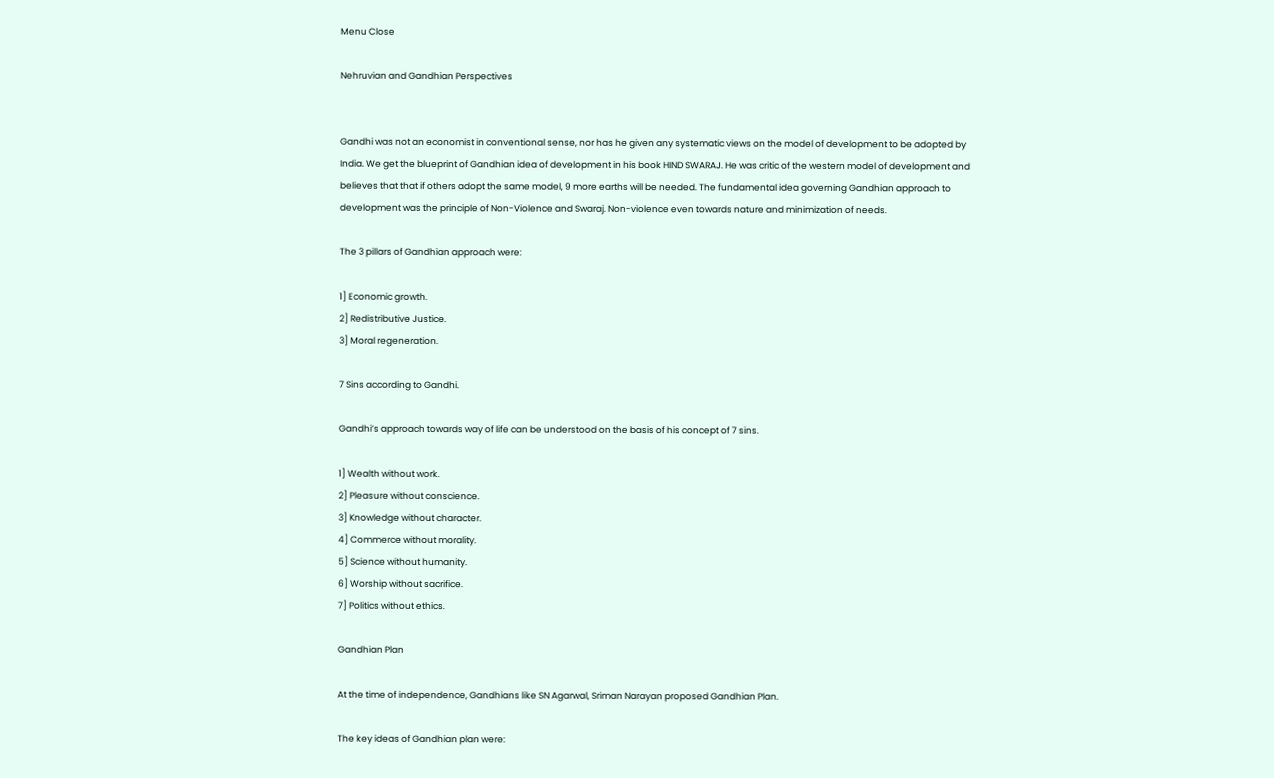Menu Close

Nehruvian and Gandhian Perspectives


Gandhi was not an economist in conventional sense, nor has he given any systematic views on the model of development to be adopted by India. We get the blueprint of Gandhian idea of development in his book HIND SWARAJ. He was critic of the western model of development and believes that that if others adopt the same model, 9 more earths will be needed. The fundamental idea governing Gandhian approach to development was the principle of Non-Violence and Swaraj. Non-violence even towards nature and minimization of needs.

The 3 pillars of Gandhian approach were:

1] Economic growth.
2] Redistributive Justice.
3] Moral regeneration.

7 Sins according to Gandhi.

Gandhi’s approach towards way of life can be understood on the basis of his concept of 7 sins.

1] Wealth without work.
2] Pleasure without conscience.
3] Knowledge without character.
4] Commerce without morality.
5] Science without humanity.
6] Worship without sacrifice.
7] Politics without ethics.

Gandhian Plan

At the time of independence, Gandhians like SN Agarwal, Sriman Narayan proposed Gandhian Plan.

The key ideas of Gandhian plan were: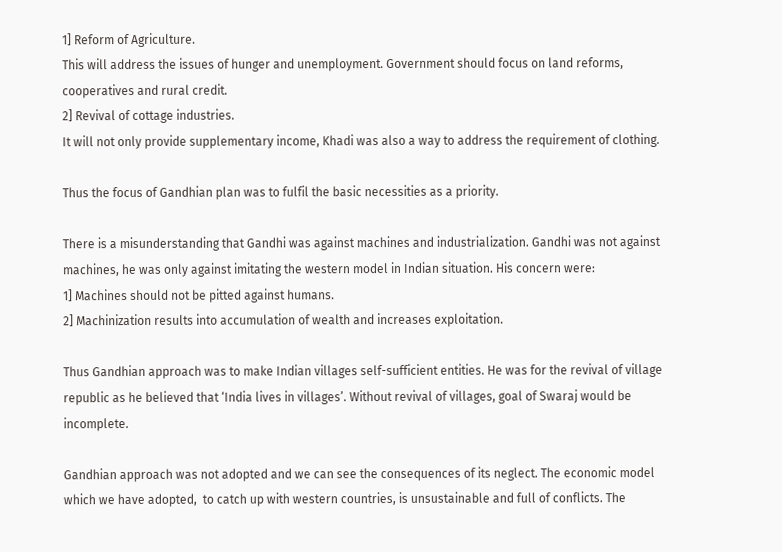1] Reform of Agriculture.
This will address the issues of hunger and unemployment. Government should focus on land reforms, cooperatives and rural credit.
2] Revival of cottage industries.
It will not only provide supplementary income, Khadi was also a way to address the requirement of clothing.

Thus the focus of Gandhian plan was to fulfil the basic necessities as a priority.

There is a misunderstanding that Gandhi was against machines and industrialization. Gandhi was not against machines, he was only against imitating the western model in Indian situation. His concern were:
1] Machines should not be pitted against humans.
2] Machinization results into accumulation of wealth and increases exploitation.

Thus Gandhian approach was to make Indian villages self-sufficient entities. He was for the revival of village republic as he believed that ‘India lives in villages’. Without revival of villages, goal of Swaraj would be incomplete.

Gandhian approach was not adopted and we can see the consequences of its neglect. The economic model which we have adopted,  to catch up with western countries, is unsustainable and full of conflicts. The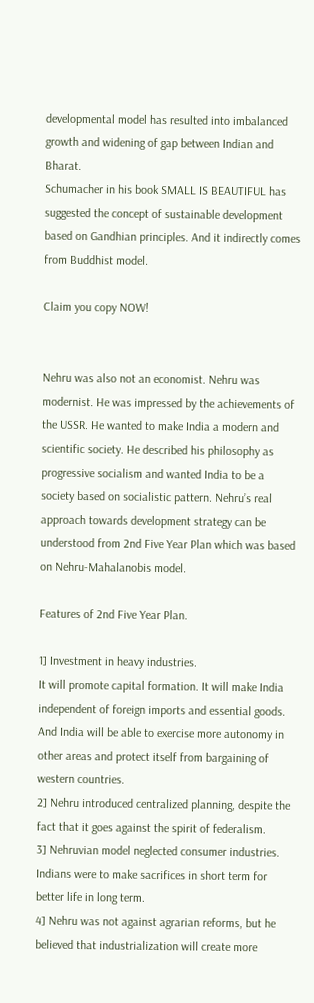developmental model has resulted into imbalanced growth and widening of gap between Indian and Bharat.
Schumacher in his book SMALL IS BEAUTIFUL has suggested the concept of sustainable development based on Gandhian principles. And it indirectly comes from Buddhist model.

Claim you copy NOW!


Nehru was also not an economist. Nehru was modernist. He was impressed by the achievements of the USSR. He wanted to make India a modern and scientific society. He described his philosophy as progressive socialism and wanted India to be a society based on socialistic pattern. Nehru’s real approach towards development strategy can be understood from 2nd Five Year Plan which was based on Nehru-Mahalanobis model.

Features of 2nd Five Year Plan.

1] Investment in heavy industries.
It will promote capital formation. It will make India independent of foreign imports and essential goods. And India will be able to exercise more autonomy in other areas and protect itself from bargaining of western countries.
2] Nehru introduced centralized planning, despite the fact that it goes against the spirit of federalism.
3] Nehruvian model neglected consumer industries. Indians were to make sacrifices in short term for better life in long term.
4] Nehru was not against agrarian reforms, but he believed that industrialization will create more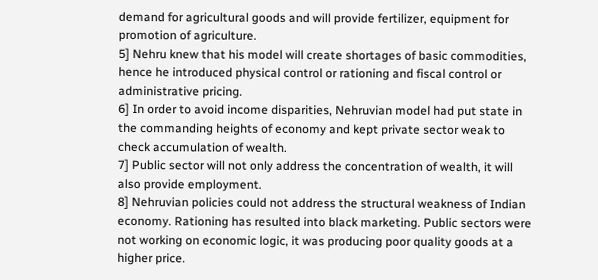demand for agricultural goods and will provide fertilizer, equipment for promotion of agriculture.
5] Nehru knew that his model will create shortages of basic commodities, hence he introduced physical control or rationing and fiscal control or administrative pricing.
6] In order to avoid income disparities, Nehruvian model had put state in the commanding heights of economy and kept private sector weak to check accumulation of wealth.
7] Public sector will not only address the concentration of wealth, it will also provide employment.
8] Nehruvian policies could not address the structural weakness of Indian economy. Rationing has resulted into black marketing. Public sectors were not working on economic logic, it was producing poor quality goods at a higher price.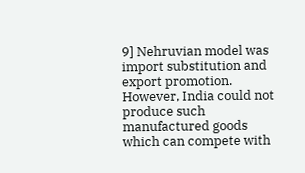9] Nehruvian model was import substitution and export promotion. However, India could not produce such manufactured goods which can compete with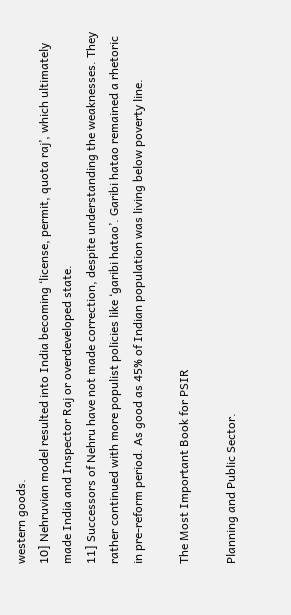western goods.
10] Nehruvian model resulted into India becoming ‘license, permit, quota raj’, which ultimately made India and Inspector Raj or overdeveloped state.
11] Successors of Nehru have not made correction, despite understanding the weaknesses. They rather continued with more populist policies like ‘garibi hatao’. Garibi hatao remained a rhetoric in pre-reform period. As good as 45% of Indian population was living below poverty line.

The Most Important Book for PSIR

Planning and Public Sector.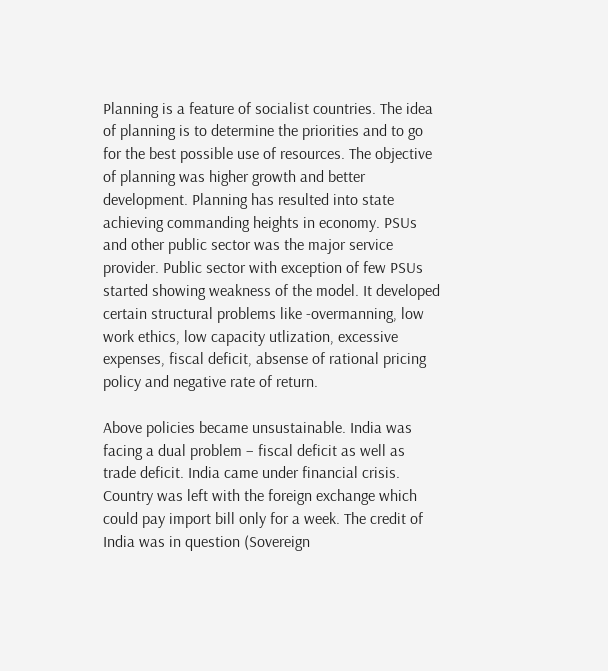Planning is a feature of socialist countries. The idea of planning is to determine the priorities and to go for the best possible use of resources. The objective of planning was higher growth and better development. Planning has resulted into state achieving commanding heights in economy. PSUs and other public sector was the major service provider. Public sector with exception of few PSUs started showing weakness of the model. It developed certain structural problems like -overmanning, low work ethics, low capacity utlization, excessive expenses, fiscal deficit, absense of rational pricing policy and negative rate of return.

Above policies became unsustainable. India was facing a dual problem – fiscal deficit as well as trade deficit. India came under financial crisis. Country was left with the foreign exchange which could pay import bill only for a week. The credit of India was in question (Sovereign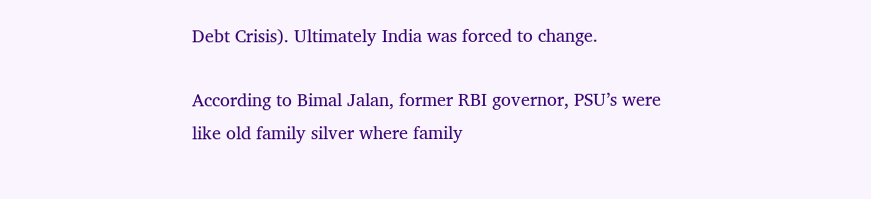Debt Crisis). Ultimately India was forced to change.

According to Bimal Jalan, former RBI governor, PSU’s were like old family silver where family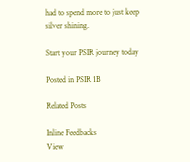had to spend more to just keep silver shining.

Start your PSIR journey today

Posted in PSIR 1B

Related Posts

Inline Feedbacks
View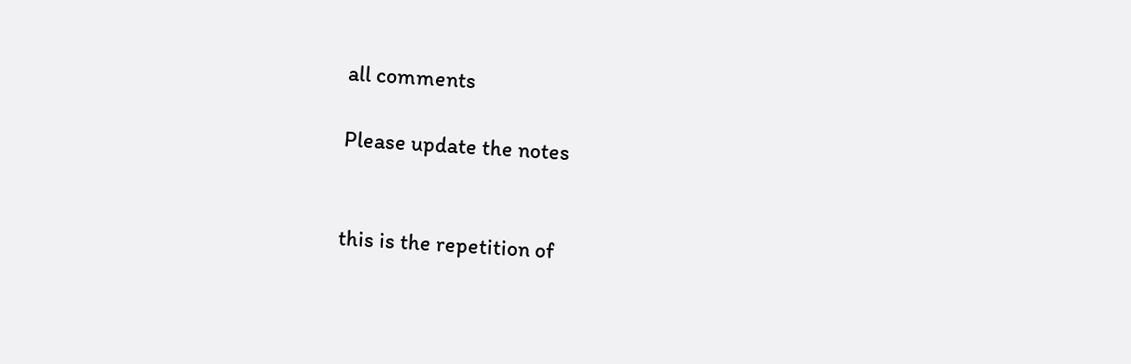all comments

Please update the notes


this is the repetition of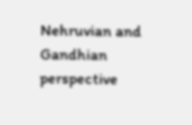Nehruvian and Gandhian perspective